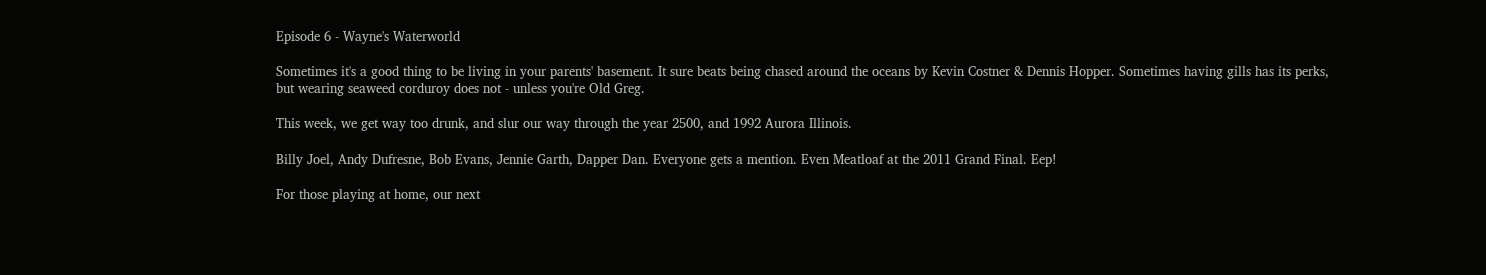Episode 6 - Wayne's Waterworld

Sometimes it's a good thing to be living in your parents' basement. It sure beats being chased around the oceans by Kevin Costner & Dennis Hopper. Sometimes having gills has its perks, but wearing seaweed corduroy does not - unless you're Old Greg.

This week, we get way too drunk, and slur our way through the year 2500, and 1992 Aurora Illinois.

Billy Joel, Andy Dufresne, Bob Evans, Jennie Garth, Dapper Dan. Everyone gets a mention. Even Meatloaf at the 2011 Grand Final. Eep!

For those playing at home, our next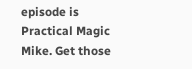episode is Practical Magic Mike. Get those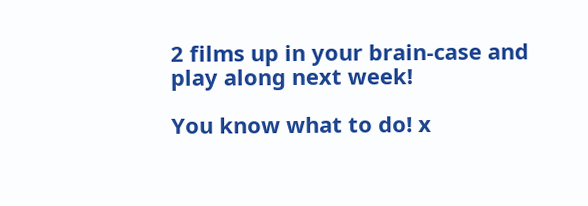2 films up in your brain-case and play along next week!

You know what to do! x